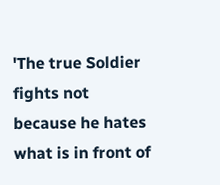'The true Soldier fights not because he hates what is in front of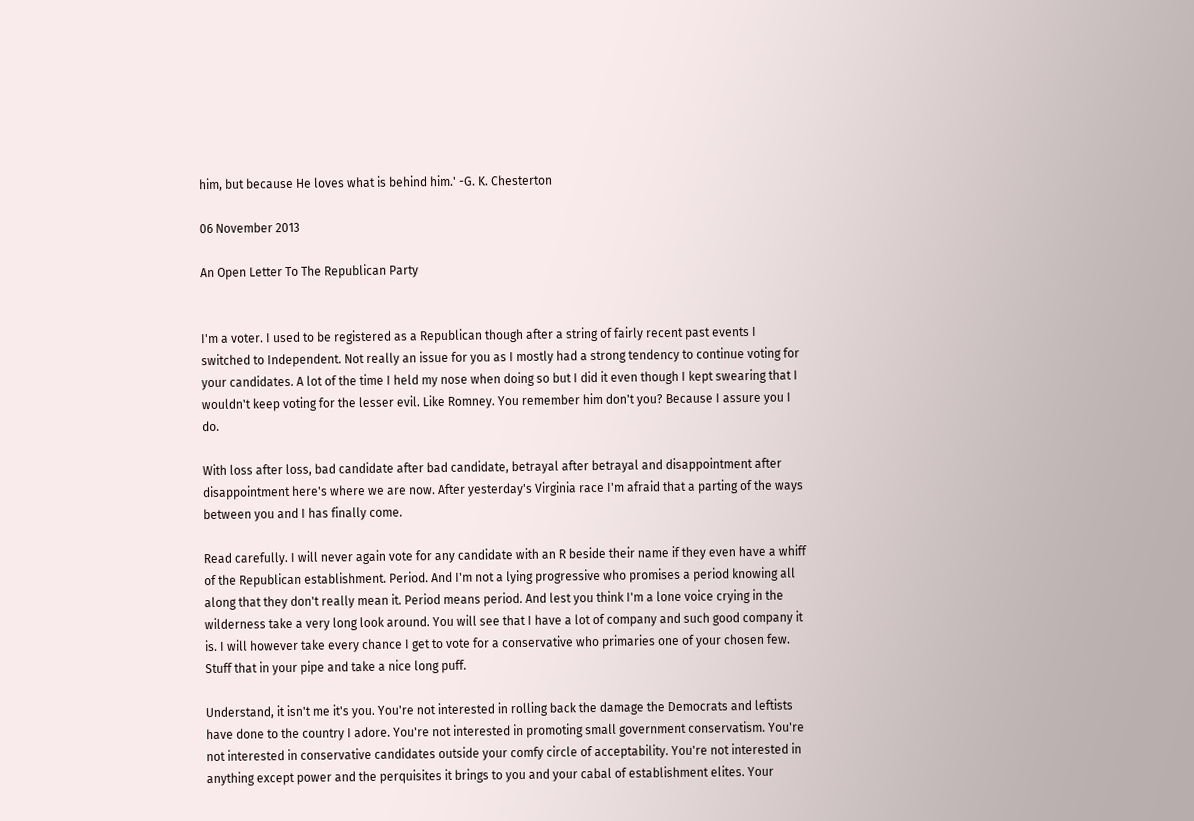him, but because He loves what is behind him.' -G. K. Chesterton

06 November 2013

An Open Letter To The Republican Party


I'm a voter. I used to be registered as a Republican though after a string of fairly recent past events I switched to Independent. Not really an issue for you as I mostly had a strong tendency to continue voting for your candidates. A lot of the time I held my nose when doing so but I did it even though I kept swearing that I wouldn't keep voting for the lesser evil. Like Romney. You remember him don't you? Because I assure you I do.

With loss after loss, bad candidate after bad candidate, betrayal after betrayal and disappointment after disappointment here's where we are now. After yesterday's Virginia race I'm afraid that a parting of the ways between you and I has finally come.

Read carefully. I will never again vote for any candidate with an R beside their name if they even have a whiff of the Republican establishment. Period. And I'm not a lying progressive who promises a period knowing all along that they don't really mean it. Period means period. And lest you think I'm a lone voice crying in the wilderness take a very long look around. You will see that I have a lot of company and such good company it is. I will however take every chance I get to vote for a conservative who primaries one of your chosen few. Stuff that in your pipe and take a nice long puff.

Understand, it isn't me it's you. You're not interested in rolling back the damage the Democrats and leftists have done to the country I adore. You're not interested in promoting small government conservatism. You're not interested in conservative candidates outside your comfy circle of acceptability. You're not interested in anything except power and the perquisites it brings to you and your cabal of establishment elites. Your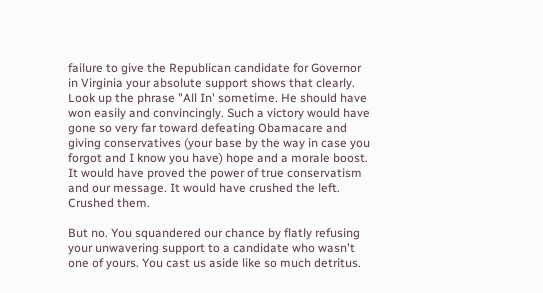failure to give the Republican candidate for Governor in Virginia your absolute support shows that clearly. Look up the phrase "All In' sometime. He should have won easily and convincingly. Such a victory would have gone so very far toward defeating Obamacare and giving conservatives (your base by the way in case you forgot and I know you have) hope and a morale boost. It would have proved the power of true conservatism and our message. It would have crushed the left. Crushed them.

But no. You squandered our chance by flatly refusing your unwavering support to a candidate who wasn't one of yours. You cast us aside like so much detritus.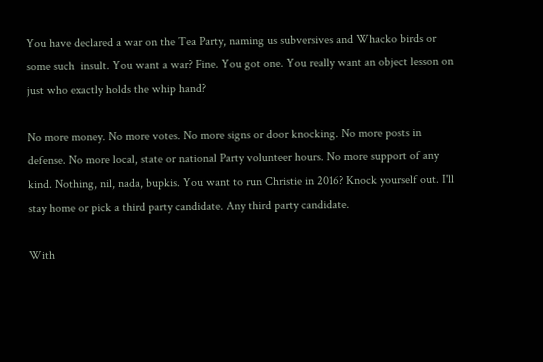You have declared a war on the Tea Party, naming us subversives and Whacko birds or some such  insult. You want a war? Fine. You got one. You really want an object lesson on just who exactly holds the whip hand?

No more money. No more votes. No more signs or door knocking. No more posts in defense. No more local, state or national Party volunteer hours. No more support of any kind. Nothing, nil, nada, bupkis. You want to run Christie in 2016? Knock yourself out. I'll stay home or pick a third party candidate. Any third party candidate.

With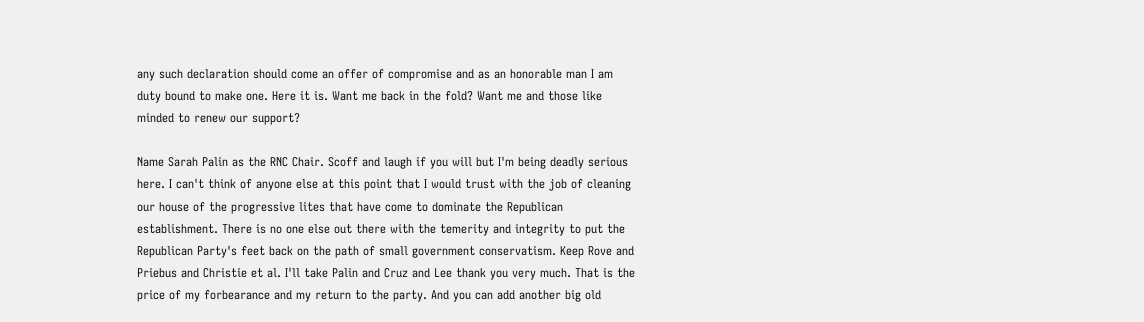any such declaration should come an offer of compromise and as an honorable man I am duty bound to make one. Here it is. Want me back in the fold? Want me and those like minded to renew our support?

Name Sarah Palin as the RNC Chair. Scoff and laugh if you will but I'm being deadly serious here. I can't think of anyone else at this point that I would trust with the job of cleaning our house of the progressive lites that have come to dominate the Republican establishment. There is no one else out there with the temerity and integrity to put the Republican Party's feet back on the path of small government conservatism. Keep Rove and Priebus and Christie et al. I'll take Palin and Cruz and Lee thank you very much. That is the price of my forbearance and my return to the party. And you can add another big old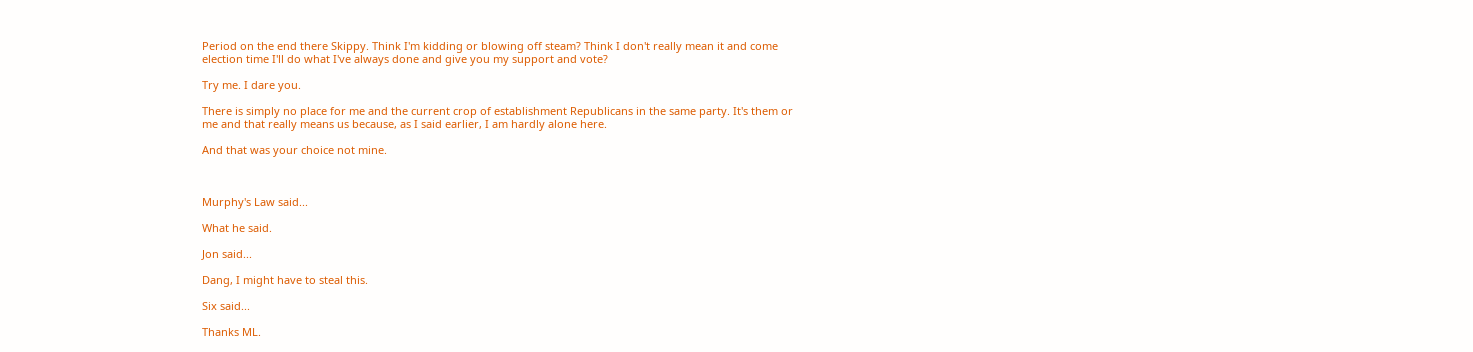Period on the end there Skippy. Think I'm kidding or blowing off steam? Think I don't really mean it and come election time I'll do what I've always done and give you my support and vote?

Try me. I dare you.

There is simply no place for me and the current crop of establishment Republicans in the same party. It's them or me and that really means us because, as I said earlier, I am hardly alone here.

And that was your choice not mine.



Murphy's Law said...

What he said.

Jon said...

Dang, I might have to steal this.

Six said...

Thanks ML.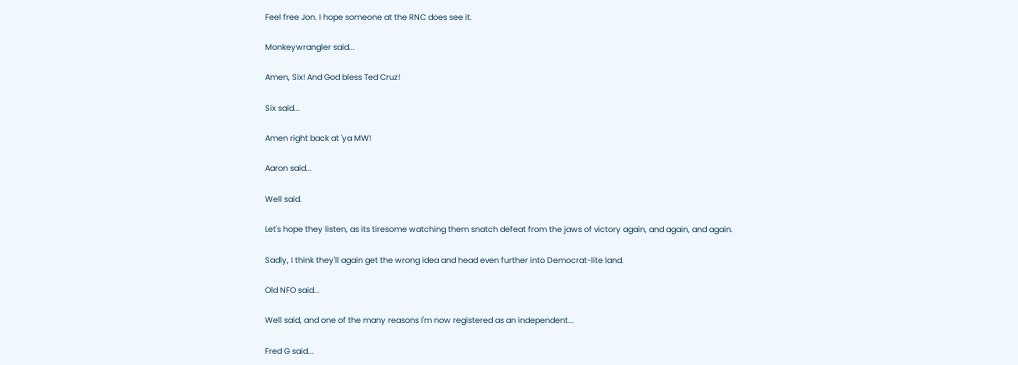Feel free Jon. I hope someone at the RNC does see it.

Monkeywrangler said...

Amen, Six! And God bless Ted Cruz!

Six said...

Amen right back at 'ya MW!

Aaron said...

Well said.

Let's hope they listen, as its tiresome watching them snatch defeat from the jaws of victory again, and again, and again.

Sadly, I think they'll again get the wrong idea and head even further into Democrat-lite land.

Old NFO said...

Well said, and one of the many reasons I'm now registered as an independent...

Fred G said...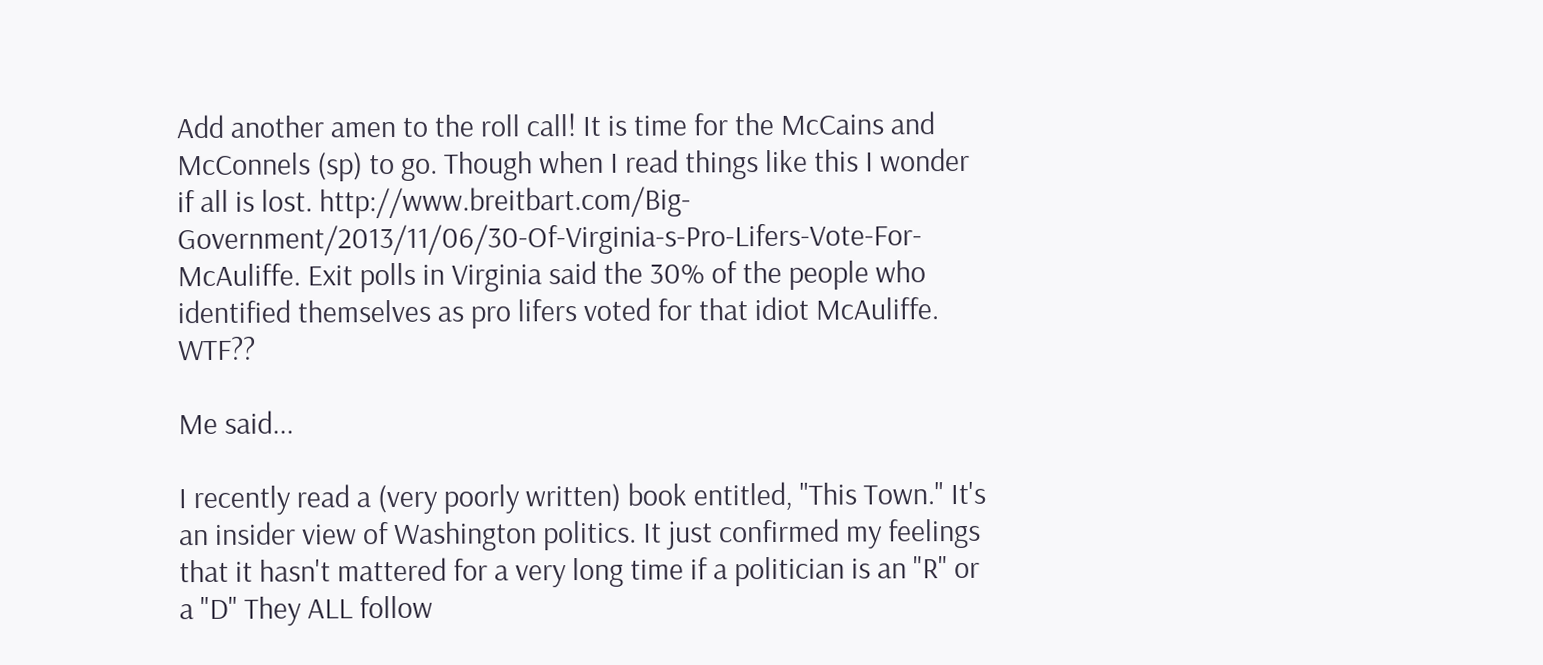Add another amen to the roll call! It is time for the McCains and McConnels (sp) to go. Though when I read things like this I wonder if all is lost. http://www.breitbart.com/Big-Government/2013/11/06/30-Of-Virginia-s-Pro-Lifers-Vote-For-McAuliffe. Exit polls in Virginia said the 30% of the people who identified themselves as pro lifers voted for that idiot McAuliffe. WTF??

Me said...

I recently read a (very poorly written) book entitled, "This Town." It's an insider view of Washington politics. It just confirmed my feelings that it hasn't mattered for a very long time if a politician is an "R" or a "D" They ALL follow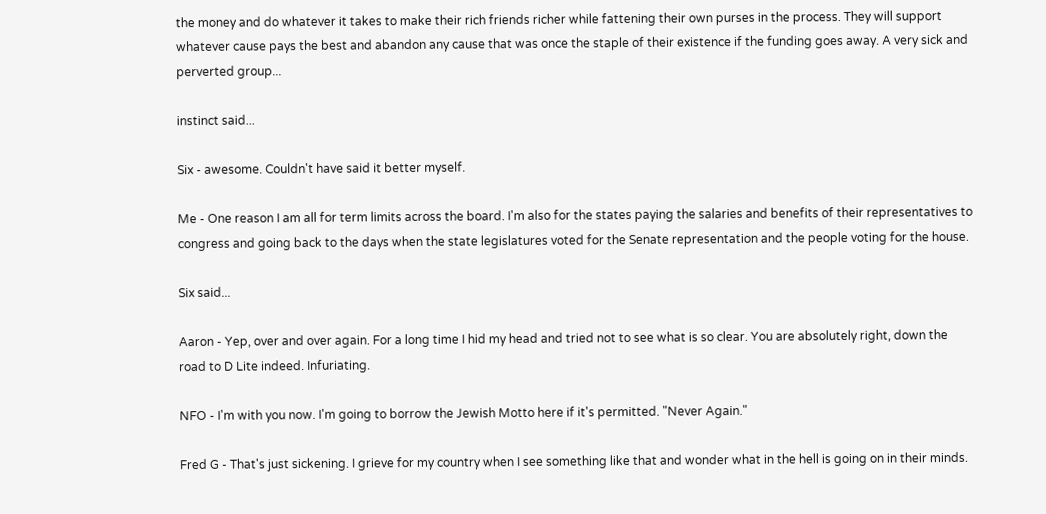the money and do whatever it takes to make their rich friends richer while fattening their own purses in the process. They will support whatever cause pays the best and abandon any cause that was once the staple of their existence if the funding goes away. A very sick and perverted group...

instinct said...

Six - awesome. Couldn't have said it better myself.

Me - One reason I am all for term limits across the board. I'm also for the states paying the salaries and benefits of their representatives to congress and going back to the days when the state legislatures voted for the Senate representation and the people voting for the house.

Six said...

Aaron - Yep, over and over again. For a long time I hid my head and tried not to see what is so clear. You are absolutely right, down the road to D Lite indeed. Infuriating.

NFO - I'm with you now. I'm going to borrow the Jewish Motto here if it's permitted. "Never Again."

Fred G - That's just sickening. I grieve for my country when I see something like that and wonder what in the hell is going on in their minds.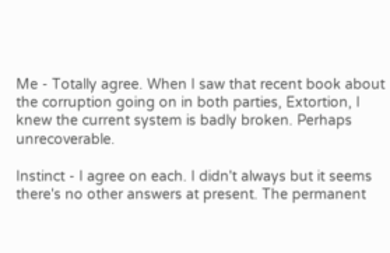Me - Totally agree. When I saw that recent book about the corruption going on in both parties, Extortion, I knew the current system is badly broken. Perhaps unrecoverable.

Instinct - I agree on each. I didn't always but it seems there's no other answers at present. The permanent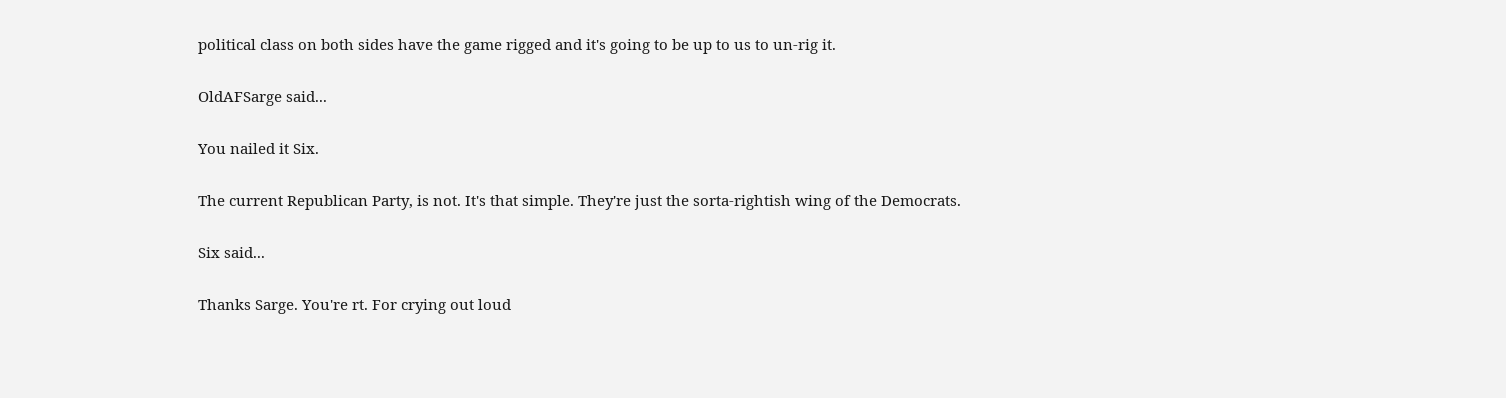political class on both sides have the game rigged and it's going to be up to us to un-rig it.

OldAFSarge said...

You nailed it Six.

The current Republican Party, is not. It's that simple. They're just the sorta-rightish wing of the Democrats.

Six said...

Thanks Sarge. You're rt. For crying out loud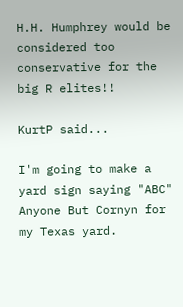H.H. Humphrey would be considered too conservative for the big R elites!!

KurtP said...

I'm going to make a yard sign saying "ABC" Anyone But Cornyn for my Texas yard.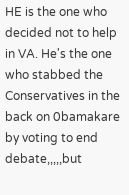HE is the one who decided not to help in VA. He's the one who stabbed the Conservatives in the back on 0bamakare by voting to end debate,,,,,but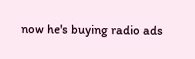now he's buying radio ads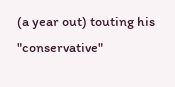(a year out) touting his "conservative"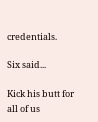credentials.

Six said...

Kick his butt for all of us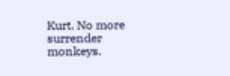Kurt. No more surrender monkeys.